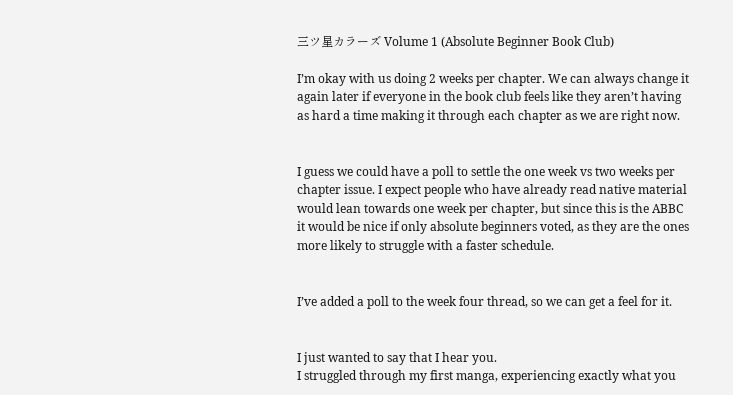三ツ星カラーズ Volume 1 (Absolute Beginner Book Club)

I’m okay with us doing 2 weeks per chapter. We can always change it again later if everyone in the book club feels like they aren’t having as hard a time making it through each chapter as we are right now.


I guess we could have a poll to settle the one week vs two weeks per chapter issue. I expect people who have already read native material would lean towards one week per chapter, but since this is the ABBC it would be nice if only absolute beginners voted, as they are the ones more likely to struggle with a faster schedule.


I’ve added a poll to the week four thread, so we can get a feel for it.


I just wanted to say that I hear you.
I struggled through my first manga, experiencing exactly what you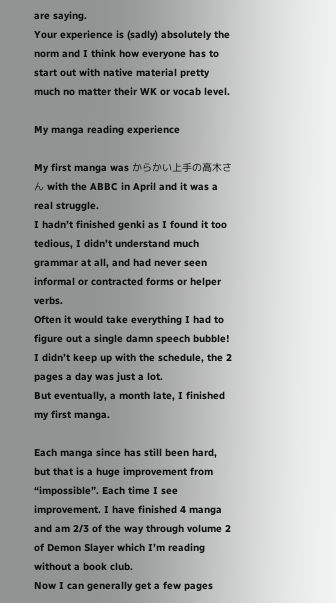are saying.
Your experience is (sadly) absolutely the norm and I think how everyone has to start out with native material pretty much no matter their WK or vocab level.

My manga reading experience

My first manga was からかい上手の高木さん with the ABBC in April and it was a real struggle.
I hadn’t finished genki as I found it too tedious, I didn’t understand much grammar at all, and had never seen informal or contracted forms or helper verbs.
Often it would take everything I had to figure out a single damn speech bubble!
I didn’t keep up with the schedule, the 2 pages a day was just a lot.
But eventually, a month late, I finished my first manga.

Each manga since has still been hard, but that is a huge improvement from “impossible”. Each time I see improvement. I have finished 4 manga and am 2/3 of the way through volume 2 of Demon Slayer which I’m reading without a book club.
Now I can generally get a few pages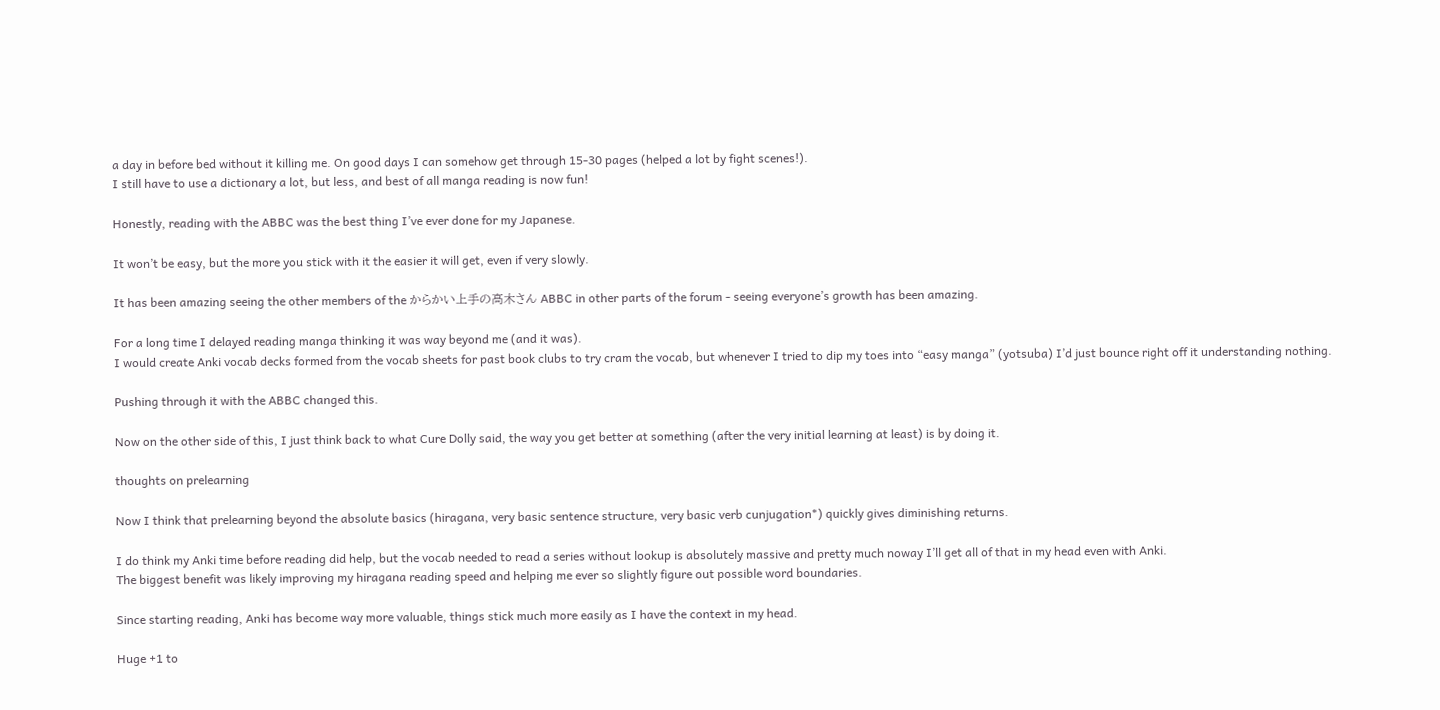a day in before bed without it killing me. On good days I can somehow get through 15-30 pages (helped a lot by fight scenes!).
I still have to use a dictionary a lot, but less, and best of all manga reading is now fun!

Honestly, reading with the ABBC was the best thing I’ve ever done for my Japanese.

It won’t be easy, but the more you stick with it the easier it will get, even if very slowly.

It has been amazing seeing the other members of the からかい上手の高木さん ABBC in other parts of the forum - seeing everyone’s growth has been amazing.

For a long time I delayed reading manga thinking it was way beyond me (and it was).
I would create Anki vocab decks formed from the vocab sheets for past book clubs to try cram the vocab, but whenever I tried to dip my toes into “easy manga” (yotsuba) I’d just bounce right off it understanding nothing.

Pushing through it with the ABBC changed this.

Now on the other side of this, I just think back to what Cure Dolly said, the way you get better at something (after the very initial learning at least) is by doing it.

thoughts on prelearning

Now I think that prelearning beyond the absolute basics (hiragana, very basic sentence structure, very basic verb cunjugation*) quickly gives diminishing returns.

I do think my Anki time before reading did help, but the vocab needed to read a series without lookup is absolutely massive and pretty much noway I’ll get all of that in my head even with Anki.
The biggest benefit was likely improving my hiragana reading speed and helping me ever so slightly figure out possible word boundaries.

Since starting reading, Anki has become way more valuable, things stick much more easily as I have the context in my head.

Huge +1 to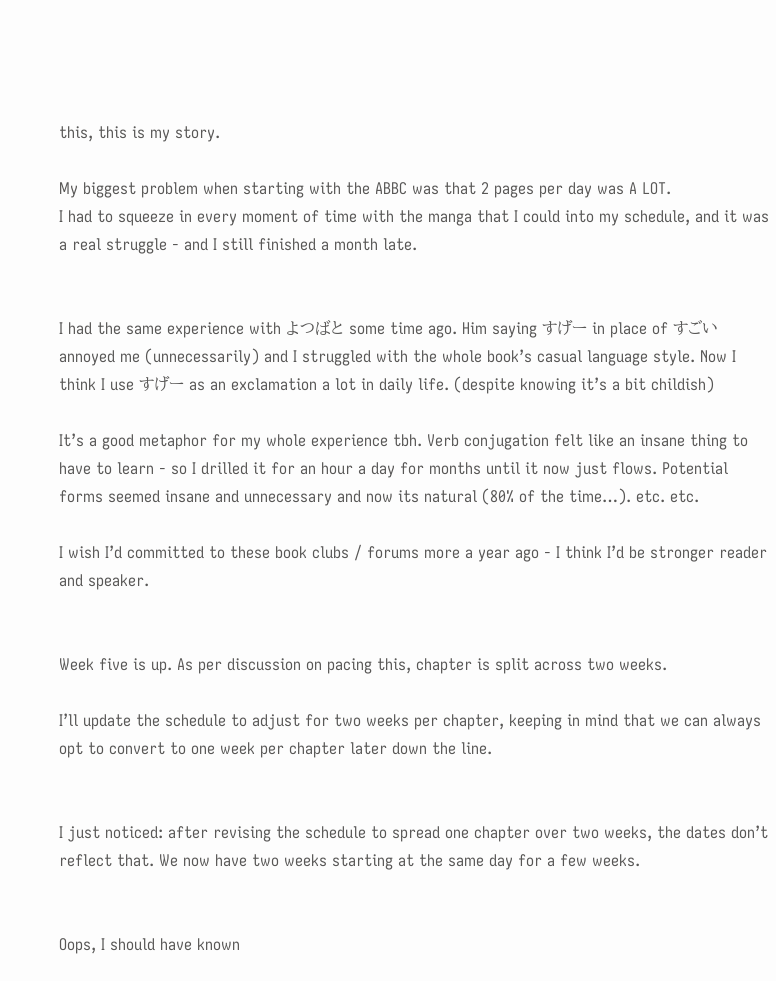this, this is my story.

My biggest problem when starting with the ABBC was that 2 pages per day was A LOT.
I had to squeeze in every moment of time with the manga that I could into my schedule, and it was a real struggle - and I still finished a month late.


I had the same experience with よつばと some time ago. Him saying すげー in place of すごい annoyed me (unnecessarily) and I struggled with the whole book’s casual language style. Now I think I use すげー as an exclamation a lot in daily life. (despite knowing it’s a bit childish)

It’s a good metaphor for my whole experience tbh. Verb conjugation felt like an insane thing to have to learn - so I drilled it for an hour a day for months until it now just flows. Potential forms seemed insane and unnecessary and now its natural (80% of the time…). etc. etc.

I wish I’d committed to these book clubs / forums more a year ago - I think I’d be stronger reader and speaker.


Week five is up. As per discussion on pacing this, chapter is split across two weeks.

I’ll update the schedule to adjust for two weeks per chapter, keeping in mind that we can always opt to convert to one week per chapter later down the line.


I just noticed: after revising the schedule to spread one chapter over two weeks, the dates don’t reflect that. We now have two weeks starting at the same day for a few weeks.


Oops, I should have known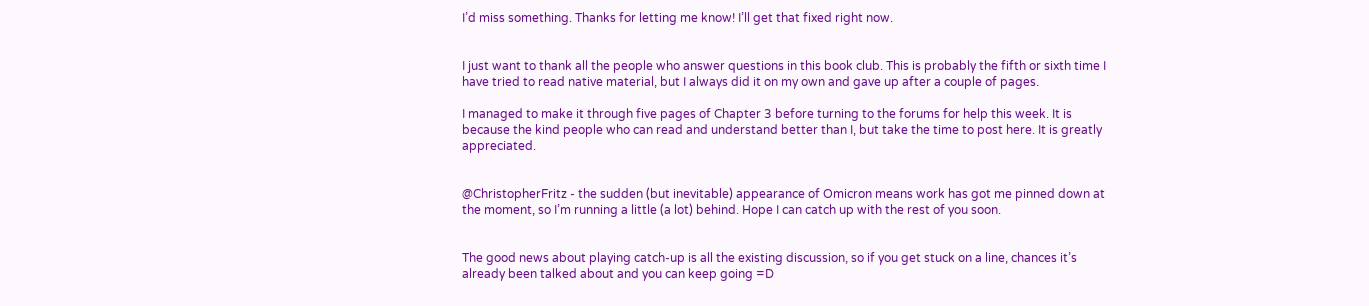I’d miss something. Thanks for letting me know! I’ll get that fixed right now.


I just want to thank all the people who answer questions in this book club. This is probably the fifth or sixth time I have tried to read native material, but I always did it on my own and gave up after a couple of pages.

I managed to make it through five pages of Chapter 3 before turning to the forums for help this week. It is because the kind people who can read and understand better than I, but take the time to post here. It is greatly appreciated.


@ChristopherFritz - the sudden (but inevitable) appearance of Omicron means work has got me pinned down at the moment, so I’m running a little (a lot) behind. Hope I can catch up with the rest of you soon.


The good news about playing catch-up is all the existing discussion, so if you get stuck on a line, chances it’s already been talked about and you can keep going =D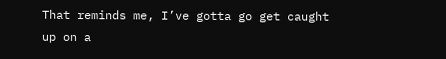That reminds me, I’ve gotta go get caught up on a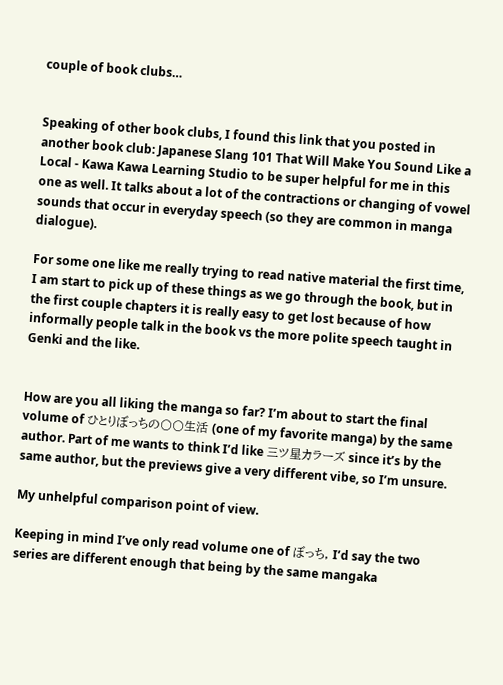couple of book clubs…


Speaking of other book clubs, I found this link that you posted in another book club: Japanese Slang 101 That Will Make You Sound Like a Local - Kawa Kawa Learning Studio to be super helpful for me in this one as well. It talks about a lot of the contractions or changing of vowel sounds that occur in everyday speech (so they are common in manga dialogue).

For some one like me really trying to read native material the first time, I am start to pick up of these things as we go through the book, but in the first couple chapters it is really easy to get lost because of how informally people talk in the book vs the more polite speech taught in Genki and the like.


How are you all liking the manga so far? I’m about to start the final volume of ひとりぼっちの〇〇生活 (one of my favorite manga) by the same author. Part of me wants to think I’d like 三ツ星カラーズ since it’s by the same author, but the previews give a very different vibe, so I’m unsure.

My unhelpful comparison point of view.

Keeping in mind I’ve only read volume one of ぼっち, I’d say the two series are different enough that being by the same mangaka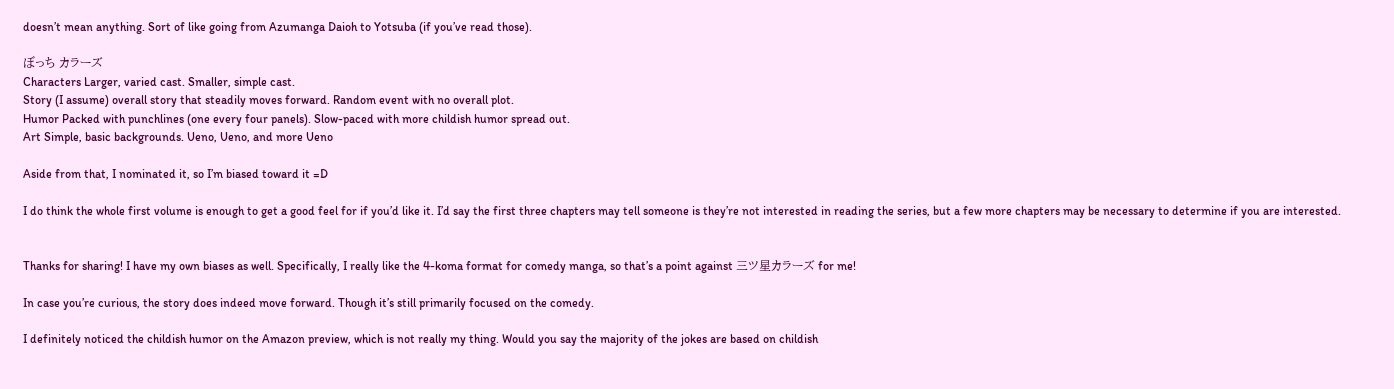doesn’t mean anything. Sort of like going from Azumanga Daioh to Yotsuba (if you’ve read those).

ぼっち カラーズ
Characters Larger, varied cast. Smaller, simple cast.
Story (I assume) overall story that steadily moves forward. Random event with no overall plot.
Humor Packed with punchlines (one every four panels). Slow-paced with more childish humor spread out.
Art Simple, basic backgrounds. Ueno, Ueno, and more Ueno

Aside from that, I nominated it, so I’m biased toward it =D

I do think the whole first volume is enough to get a good feel for if you’d like it. I’d say the first three chapters may tell someone is they’re not interested in reading the series, but a few more chapters may be necessary to determine if you are interested.


Thanks for sharing! I have my own biases as well. Specifically, I really like the 4-koma format for comedy manga, so that’s a point against 三ツ星カラーズ for me!

In case you’re curious, the story does indeed move forward. Though it’s still primarily focused on the comedy.

I definitely noticed the childish humor on the Amazon preview, which is not really my thing. Would you say the majority of the jokes are based on childish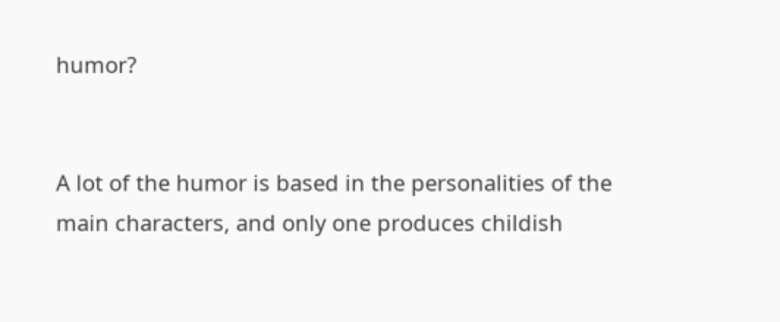humor?


A lot of the humor is based in the personalities of the main characters, and only one produces childish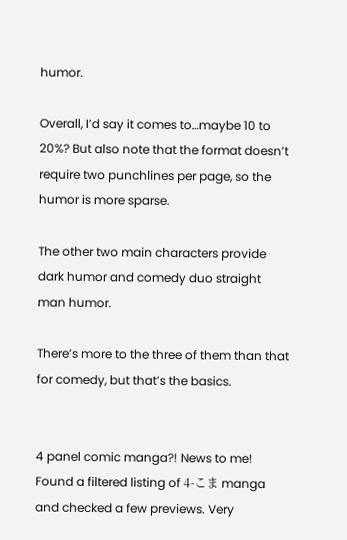humor.

Overall, I’d say it comes to…maybe 10 to 20%? But also note that the format doesn’t require two punchlines per page, so the humor is more sparse.

The other two main characters provide dark humor and comedy duo straight man humor.

There’s more to the three of them than that for comedy, but that’s the basics.


4 panel comic manga?! News to me! Found a filtered listing of 4-こま manga and checked a few previews. Very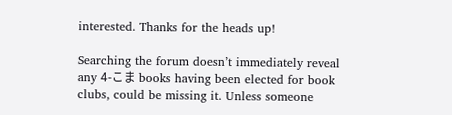interested. Thanks for the heads up!

Searching the forum doesn’t immediately reveal any 4-こま books having been elected for book clubs, could be missing it. Unless someone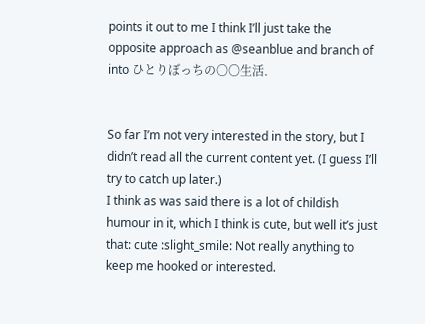points it out to me I think I’ll just take the opposite approach as @seanblue and branch of into ひとりぼっちの〇〇生活.


So far I’m not very interested in the story, but I didn’t read all the current content yet. (I guess I’ll try to catch up later.)
I think as was said there is a lot of childish humour in it, which I think is cute, but well it’s just that: cute :slight_smile: Not really anything to keep me hooked or interested.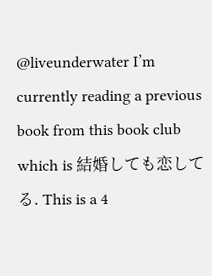@liveunderwater I’m currently reading a previous book from this book club which is 結婚しても恋してる. This is a 4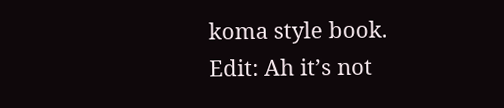koma style book.
Edit: Ah it’s not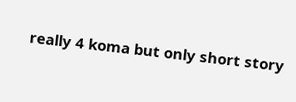really 4 koma but only short story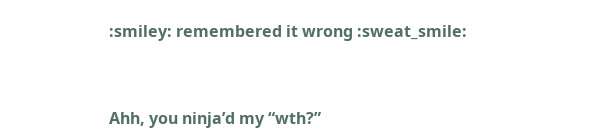:smiley: remembered it wrong :sweat_smile:


Ahh, you ninja’d my “wth?”